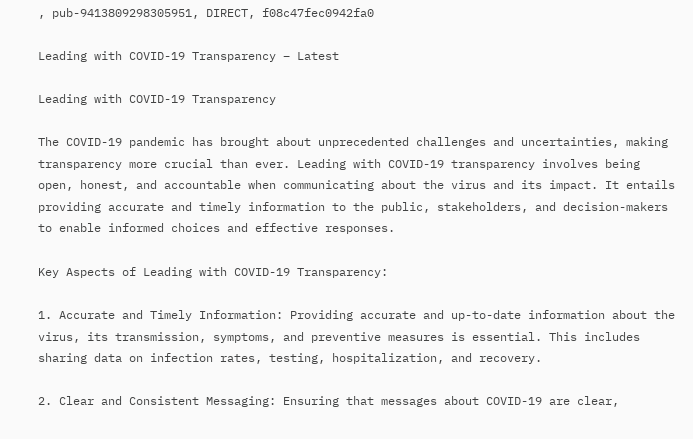, pub-9413809298305951, DIRECT, f08c47fec0942fa0

Leading with COVID-19 Transparency – Latest

Leading with COVID-19 Transparency

The COVID-19 pandemic has brought about unprecedented challenges and uncertainties, making transparency more crucial than ever. Leading with COVID-19 transparency involves being open, honest, and accountable when communicating about the virus and its impact. It entails providing accurate and timely information to the public, stakeholders, and decision-makers to enable informed choices and effective responses.

Key Aspects of Leading with COVID-19 Transparency:

1. Accurate and Timely Information: Providing accurate and up-to-date information about the virus, its transmission, symptoms, and preventive measures is essential. This includes sharing data on infection rates, testing, hospitalization, and recovery.

2. Clear and Consistent Messaging: Ensuring that messages about COVID-19 are clear,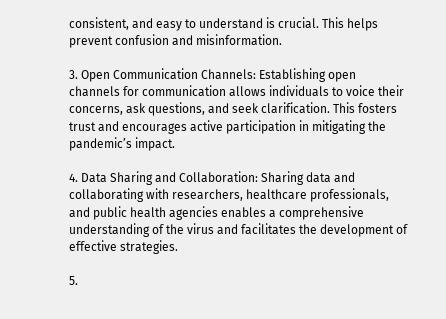consistent, and easy to understand is crucial. This helps prevent confusion and misinformation.

3. Open Communication Channels: Establishing open channels for communication allows individuals to voice their concerns, ask questions, and seek clarification. This fosters trust and encourages active participation in mitigating the pandemic’s impact.

4. Data Sharing and Collaboration: Sharing data and collaborating with researchers, healthcare professionals, and public health agencies enables a comprehensive understanding of the virus and facilitates the development of effective strategies.

5.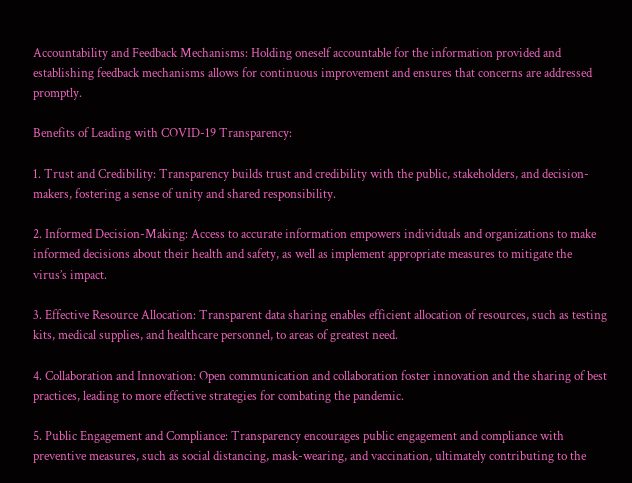Accountability and Feedback Mechanisms: Holding oneself accountable for the information provided and establishing feedback mechanisms allows for continuous improvement and ensures that concerns are addressed promptly.

Benefits of Leading with COVID-19 Transparency:

1. Trust and Credibility: Transparency builds trust and credibility with the public, stakeholders, and decision-makers, fostering a sense of unity and shared responsibility.

2. Informed Decision-Making: Access to accurate information empowers individuals and organizations to make informed decisions about their health and safety, as well as implement appropriate measures to mitigate the virus’s impact.

3. Effective Resource Allocation: Transparent data sharing enables efficient allocation of resources, such as testing kits, medical supplies, and healthcare personnel, to areas of greatest need.

4. Collaboration and Innovation: Open communication and collaboration foster innovation and the sharing of best practices, leading to more effective strategies for combating the pandemic.

5. Public Engagement and Compliance: Transparency encourages public engagement and compliance with preventive measures, such as social distancing, mask-wearing, and vaccination, ultimately contributing to the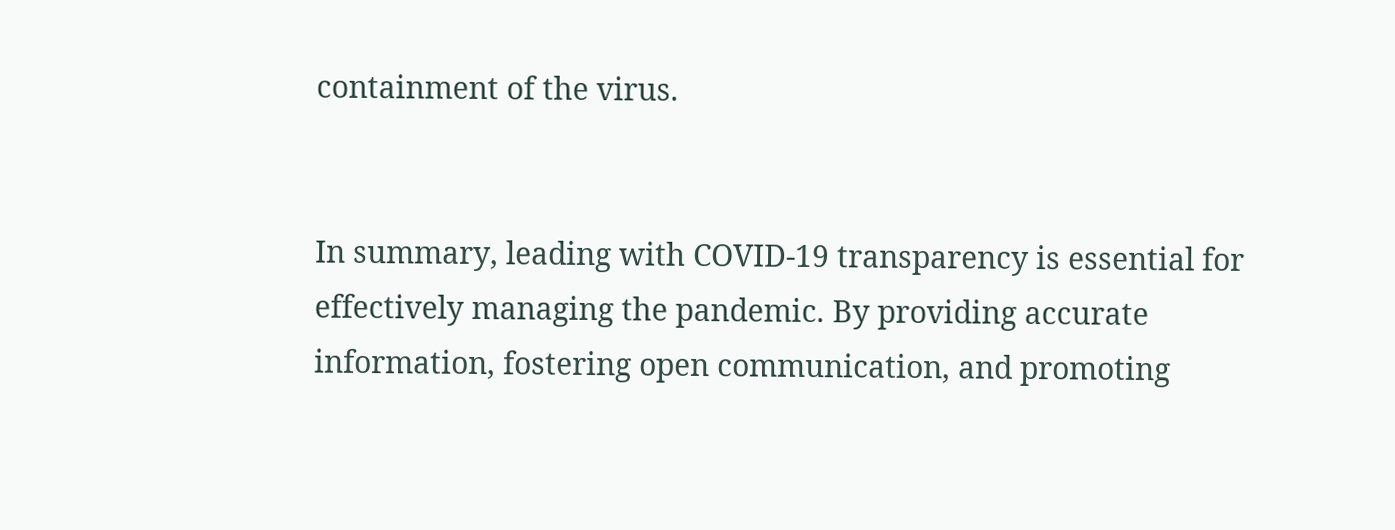containment of the virus.


In summary, leading with COVID-19 transparency is essential for effectively managing the pandemic. By providing accurate information, fostering open communication, and promoting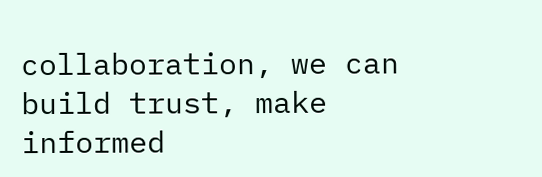collaboration, we can build trust, make informed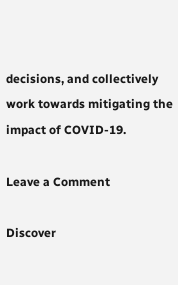decisions, and collectively work towards mitigating the impact of COVID-19.

Leave a Comment

Discover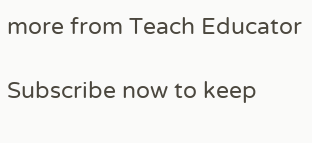more from Teach Educator

Subscribe now to keep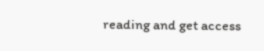reading and get access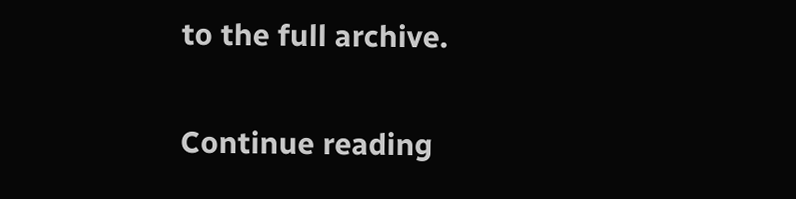to the full archive.

Continue reading